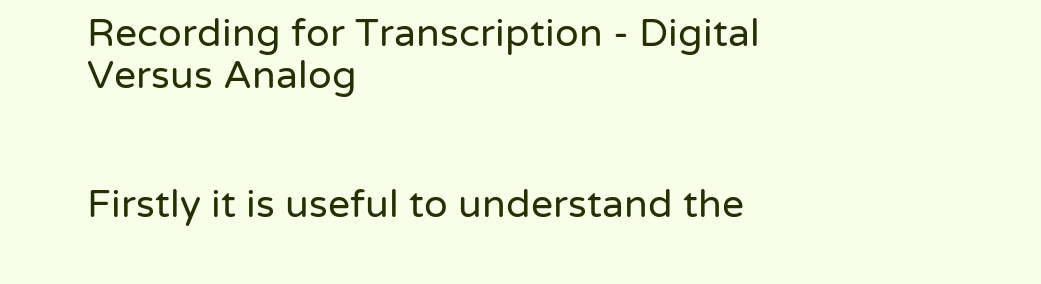Recording for Transcription - Digital Versus Analog


Firstly it is useful to understand the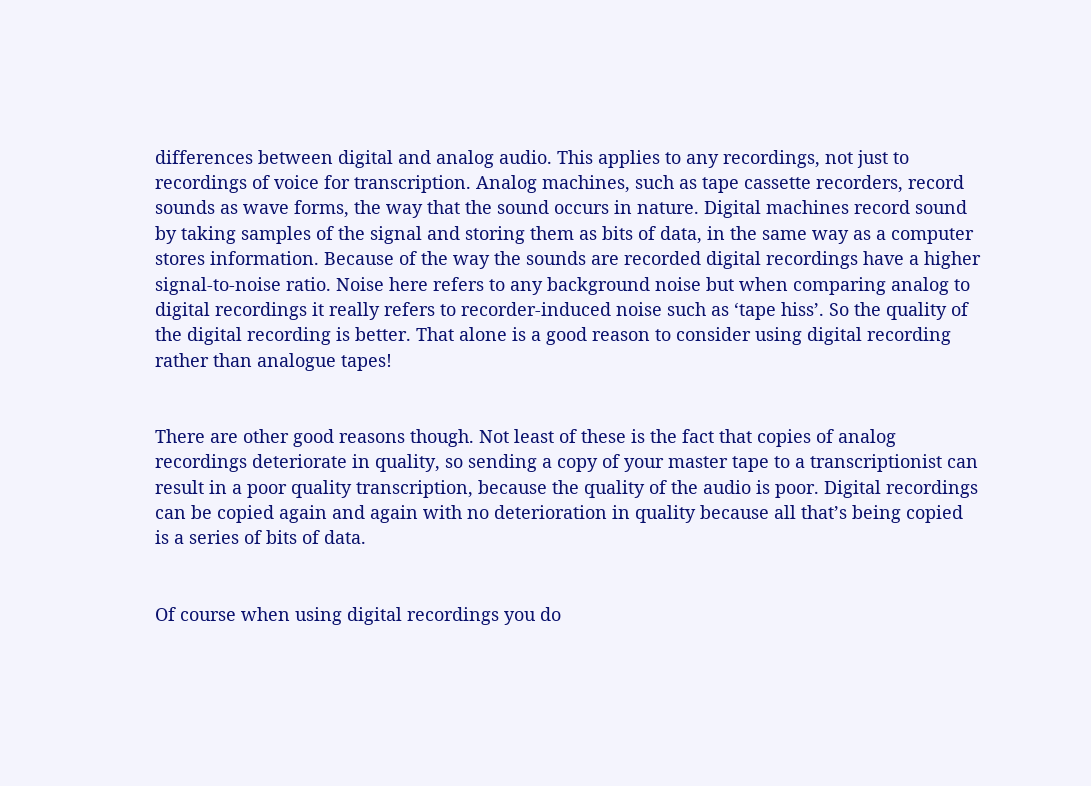differences between digital and analog audio. This applies to any recordings, not just to recordings of voice for transcription. Analog machines, such as tape cassette recorders, record sounds as wave forms, the way that the sound occurs in nature. Digital machines record sound by taking samples of the signal and storing them as bits of data, in the same way as a computer stores information. Because of the way the sounds are recorded digital recordings have a higher signal-to-noise ratio. Noise here refers to any background noise but when comparing analog to digital recordings it really refers to recorder-induced noise such as ‘tape hiss’. So the quality of the digital recording is better. That alone is a good reason to consider using digital recording rather than analogue tapes!


There are other good reasons though. Not least of these is the fact that copies of analog recordings deteriorate in quality, so sending a copy of your master tape to a transcriptionist can result in a poor quality transcription, because the quality of the audio is poor. Digital recordings can be copied again and again with no deterioration in quality because all that’s being copied is a series of bits of data.


Of course when using digital recordings you do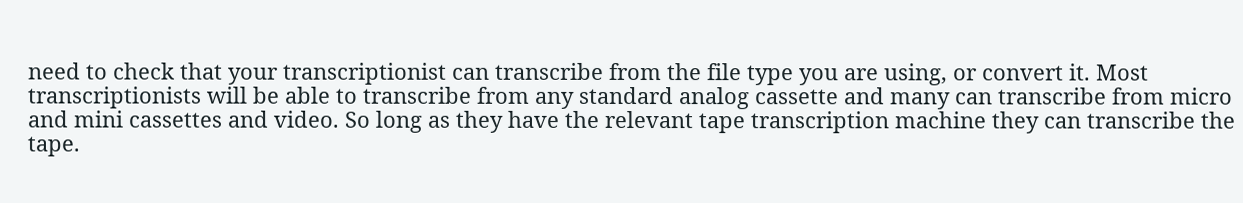need to check that your transcriptionist can transcribe from the file type you are using, or convert it. Most transcriptionists will be able to transcribe from any standard analog cassette and many can transcribe from micro and mini cassettes and video. So long as they have the relevant tape transcription machine they can transcribe the tape.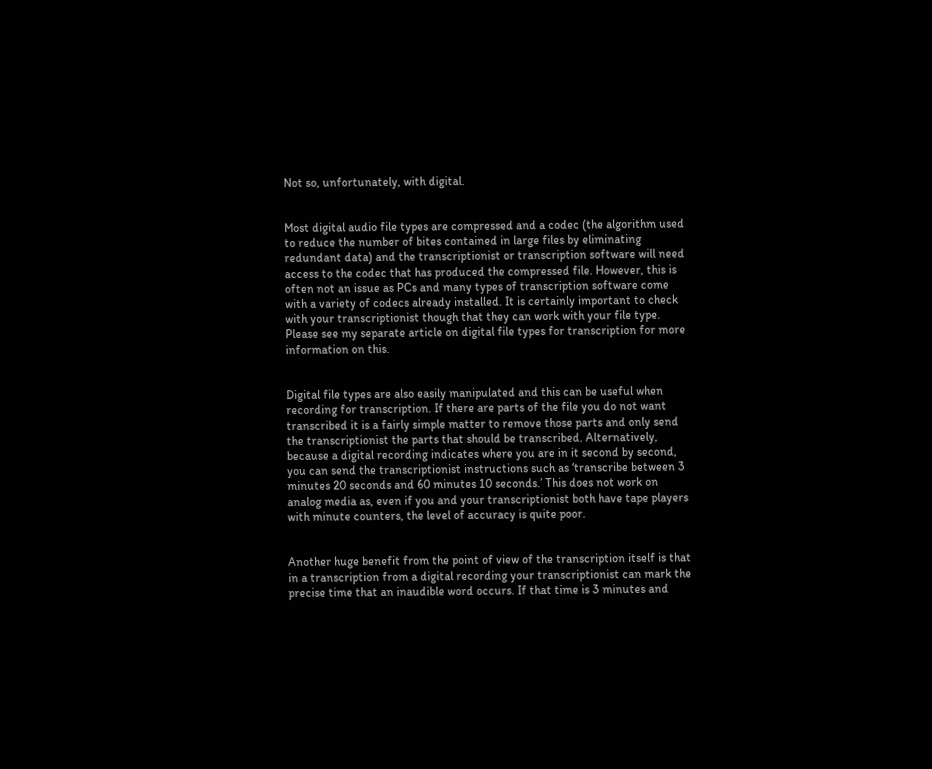Not so, unfortunately, with digital.


Most digital audio file types are compressed and a codec (the algorithm used to reduce the number of bites contained in large files by eliminating redundant data) and the transcriptionist or transcription software will need access to the codec that has produced the compressed file. However, this is often not an issue as PCs and many types of transcription software come with a variety of codecs already installed. It is certainly important to check with your transcriptionist though that they can work with your file type. Please see my separate article on digital file types for transcription for more information on this.


Digital file types are also easily manipulated and this can be useful when recording for transcription. If there are parts of the file you do not want transcribed it is a fairly simple matter to remove those parts and only send the transcriptionist the parts that should be transcribed. Alternatively, because a digital recording indicates where you are in it second by second, you can send the transcriptionist instructions such as ‘transcribe between 3 minutes 20 seconds and 60 minutes 10 seconds.’ This does not work on analog media as, even if you and your transcriptionist both have tape players with minute counters, the level of accuracy is quite poor.


Another huge benefit from the point of view of the transcription itself is that in a transcription from a digital recording your transcriptionist can mark the precise time that an inaudible word occurs. If that time is 3 minutes and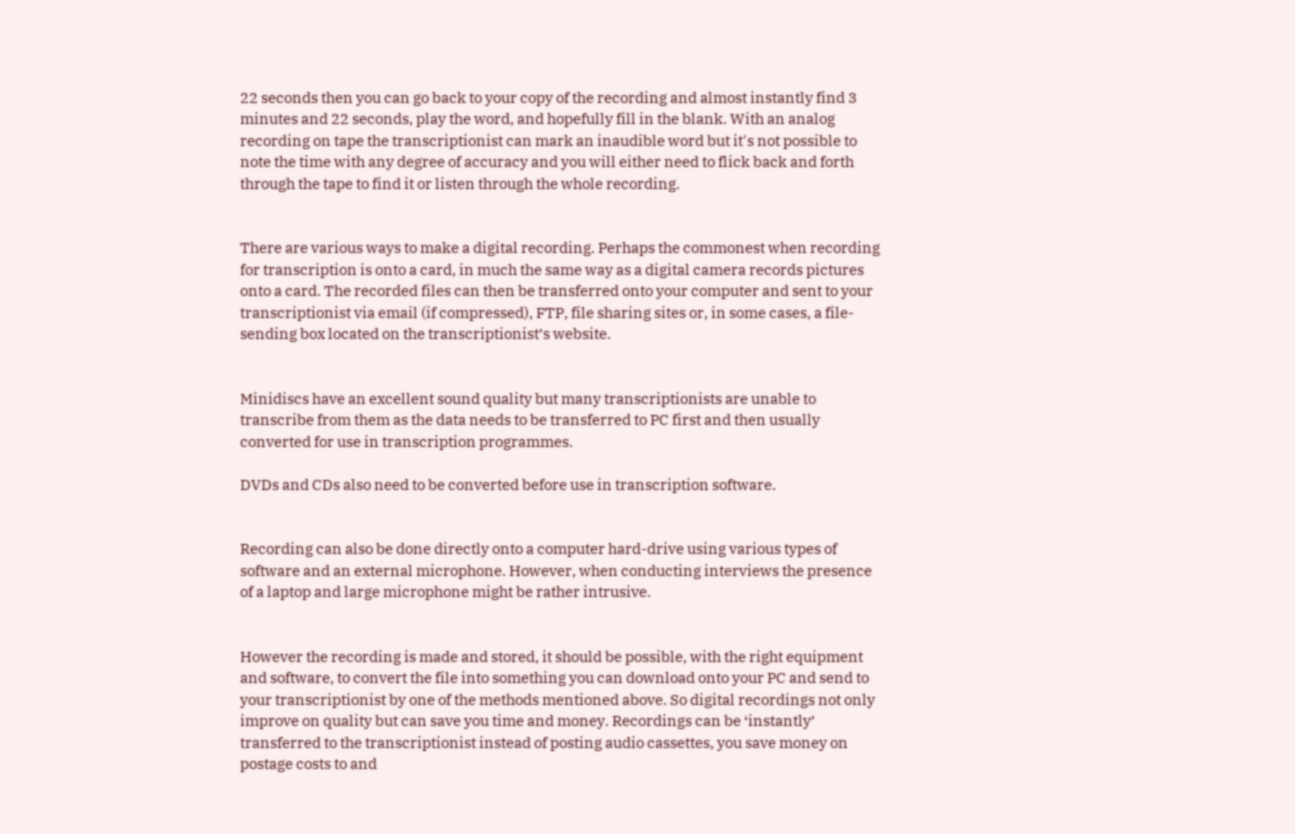22 seconds then you can go back to your copy of the recording and almost instantly find 3 minutes and 22 seconds, play the word, and hopefully fill in the blank. With an analog recording on tape the transcriptionist can mark an inaudible word but it's not possible to note the time with any degree of accuracy and you will either need to flick back and forth through the tape to find it or listen through the whole recording.


There are various ways to make a digital recording. Perhaps the commonest when recording for transcription is onto a card, in much the same way as a digital camera records pictures onto a card. The recorded files can then be transferred onto your computer and sent to your transcriptionist via email (if compressed), FTP, file sharing sites or, in some cases, a file-sending box located on the transcriptionist’s website.


Minidiscs have an excellent sound quality but many transcriptionists are unable to transcribe from them as the data needs to be transferred to PC first and then usually converted for use in transcription programmes.

DVDs and CDs also need to be converted before use in transcription software.


Recording can also be done directly onto a computer hard-drive using various types of software and an external microphone. However, when conducting interviews the presence of a laptop and large microphone might be rather intrusive.


However the recording is made and stored, it should be possible, with the right equipment and software, to convert the file into something you can download onto your PC and send to your transcriptionist by one of the methods mentioned above. So digital recordings not only improve on quality but can save you time and money. Recordings can be ‘instantly’ transferred to the transcriptionist instead of posting audio cassettes, you save money on postage costs to and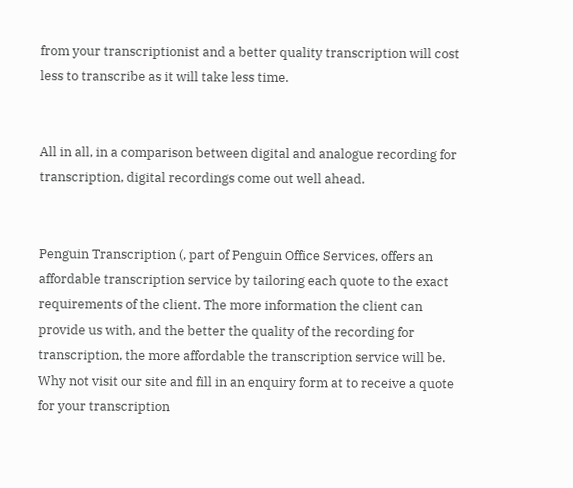from your transcriptionist and a better quality transcription will cost less to transcribe as it will take less time.


All in all, in a comparison between digital and analogue recording for transcription, digital recordings come out well ahead.


Penguin Transcription (, part of Penguin Office Services, offers an affordable transcription service by tailoring each quote to the exact requirements of the client. The more information the client can provide us with, and the better the quality of the recording for transcription, the more affordable the transcription service will be. Why not visit our site and fill in an enquiry form at to receive a quote for your transcription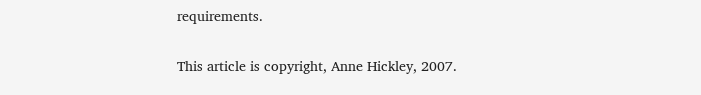requirements.


This article is copyright, Anne Hickley, 2007.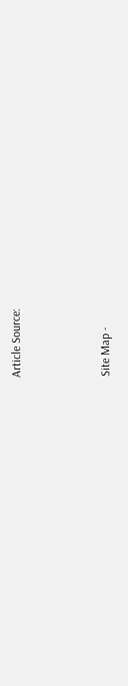Article Source:



Site Map -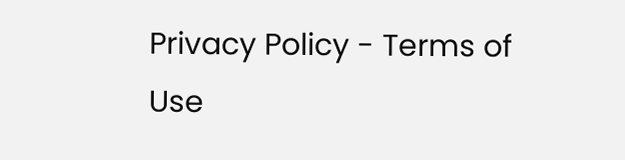Privacy Policy - Terms of Use